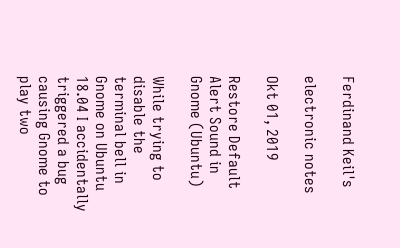Ferdinand Keil's

electronic notes

Okt 01, 2019

Restore Default Alert Sound in Gnome (Ubuntu)

While trying to disable the terminal bell in Gnome on Ubuntu 18.04 I accidentally triggered a bug causing Gnome to play two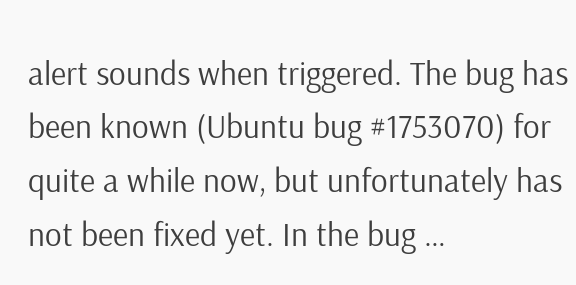alert sounds when triggered. The bug has been known (Ubuntu bug #1753070) for quite a while now, but unfortunately has not been fixed yet. In the bug …